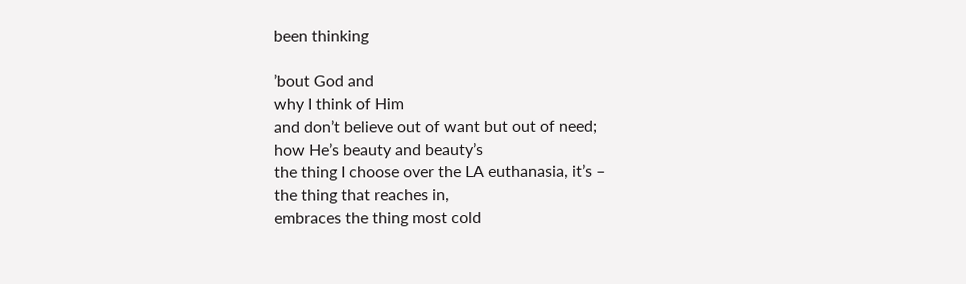been thinking

’bout God and
why I think of Him
and don’t believe out of want but out of need;
how He’s beauty and beauty’s
the thing I choose over the LA euthanasia, it’s –
the thing that reaches in,
embraces the thing most cold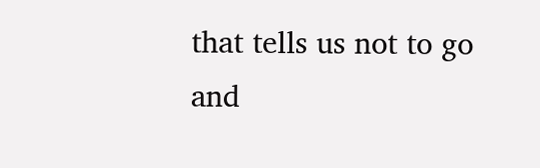that tells us not to go
and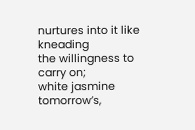nurtures into it like kneading
the willingness to carry on;
white jasmine tomorrow’s,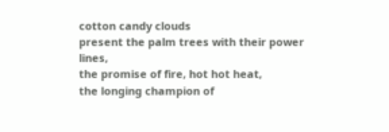cotton candy clouds
present the palm trees with their power lines,
the promise of fire, hot hot heat,
the longing champion of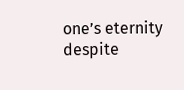one’s eternity
despite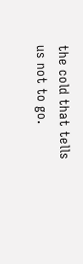the cold that tells us not to go.